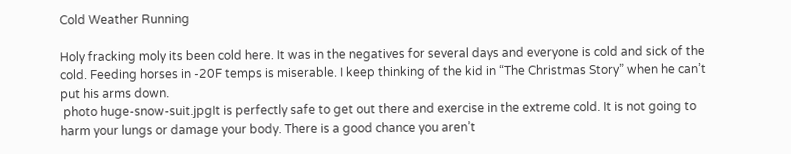Cold Weather Running

Holy fracking moly its been cold here. It was in the negatives for several days and everyone is cold and sick of the cold. Feeding horses in -20F temps is miserable. I keep thinking of the kid in “The Christmas Story” when he can’t put his arms down.
 photo huge-snow-suit.jpgIt is perfectly safe to get out there and exercise in the extreme cold. It is not going to harm your lungs or damage your body. There is a good chance you aren’t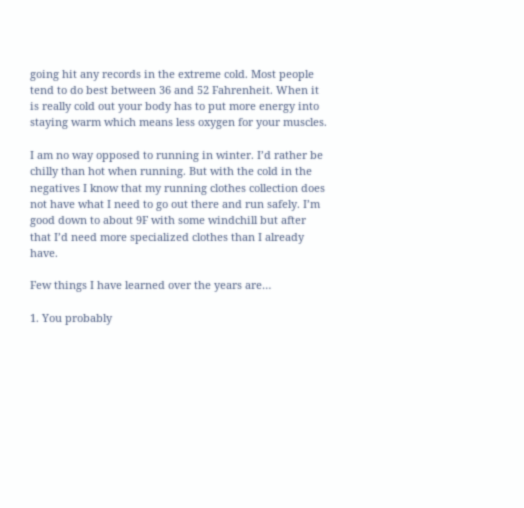going hit any records in the extreme cold. Most people tend to do best between 36 and 52 Fahrenheit. When it is really cold out your body has to put more energy into staying warm which means less oxygen for your muscles.

I am no way opposed to running in winter. I’d rather be chilly than hot when running. But with the cold in the negatives I know that my running clothes collection does not have what I need to go out there and run safely. I’m good down to about 9F with some windchill but after that I’d need more specialized clothes than I already have.

Few things I have learned over the years are…

1. You probably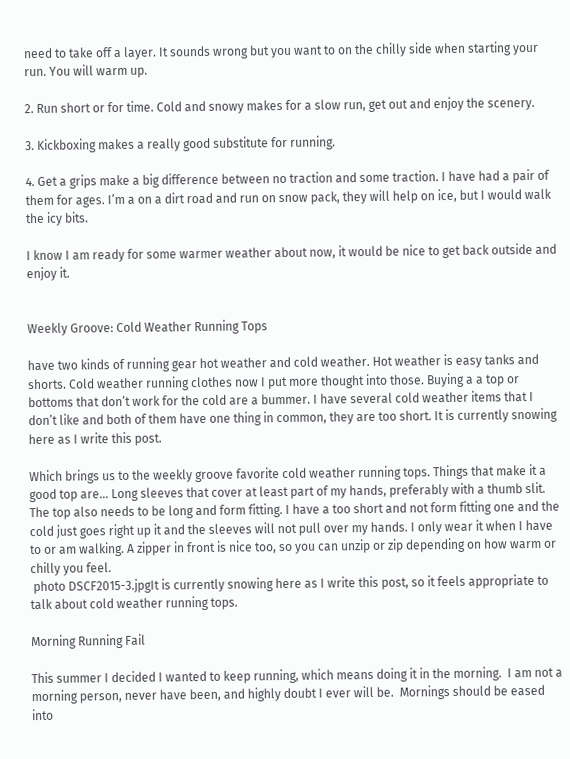need to take off a layer. It sounds wrong but you want to on the chilly side when starting your run. You will warm up.

2. Run short or for time. Cold and snowy makes for a slow run, get out and enjoy the scenery.

3. Kickboxing makes a really good substitute for running.

4. Get a grips make a big difference between no traction and some traction. I have had a pair of them for ages. I’m a on a dirt road and run on snow pack, they will help on ice, but I would walk the icy bits.

I know I am ready for some warmer weather about now, it would be nice to get back outside and enjoy it.


Weekly Groove: Cold Weather Running Tops

have two kinds of running gear hot weather and cold weather. Hot weather is easy tanks and shorts. Cold weather running clothes now I put more thought into those. Buying a a top or bottoms that don’t work for the cold are a bummer. I have several cold weather items that I don’t like and both of them have one thing in common, they are too short. It is currently snowing here as I write this post.

Which brings us to the weekly groove favorite cold weather running tops. Things that make it a good top are… Long sleeves that cover at least part of my hands, preferably with a thumb slit. The top also needs to be long and form fitting. I have a too short and not form fitting one and the cold just goes right up it and the sleeves will not pull over my hands. I only wear it when I have to or am walking. A zipper in front is nice too, so you can unzip or zip depending on how warm or chilly you feel.
 photo DSCF2015-3.jpgIt is currently snowing here as I write this post, so it feels appropriate to talk about cold weather running tops.

Morning Running Fail

This summer I decided I wanted to keep running, which means doing it in the morning.  I am not a morning person, never have been, and highly doubt I ever will be.  Mornings should be eased into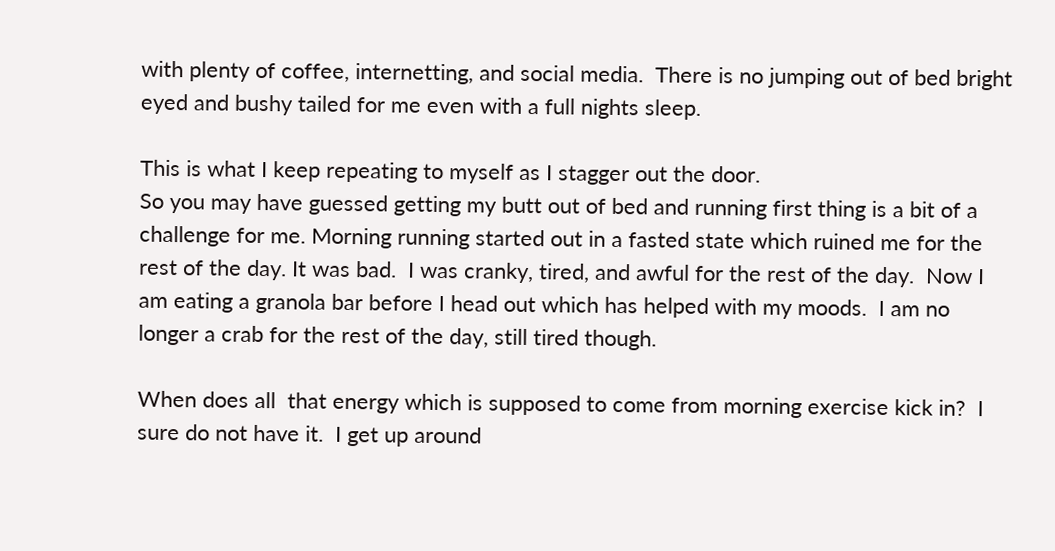with plenty of coffee, internetting, and social media.  There is no jumping out of bed bright eyed and bushy tailed for me even with a full nights sleep.

This is what I keep repeating to myself as I stagger out the door.
So you may have guessed getting my butt out of bed and running first thing is a bit of a challenge for me. Morning running started out in a fasted state which ruined me for the rest of the day. It was bad.  I was cranky, tired, and awful for the rest of the day.  Now I am eating a granola bar before I head out which has helped with my moods.  I am no longer a crab for the rest of the day, still tired though.

When does all  that energy which is supposed to come from morning exercise kick in?  I sure do not have it.  I get up around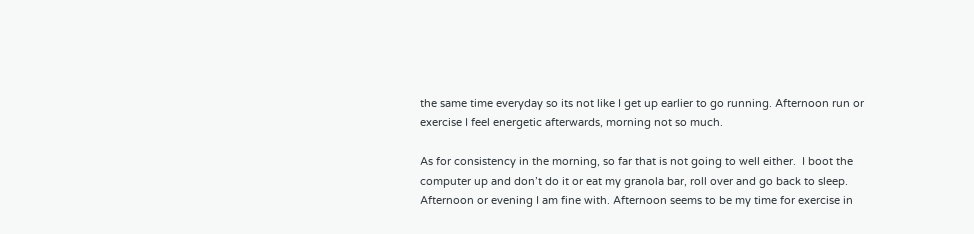the same time everyday so its not like I get up earlier to go running. Afternoon run or exercise I feel energetic afterwards, morning not so much.

As for consistency in the morning, so far that is not going to well either.  I boot the computer up and don’t do it or eat my granola bar, roll over and go back to sleep.  Afternoon or evening I am fine with. Afternoon seems to be my time for exercise in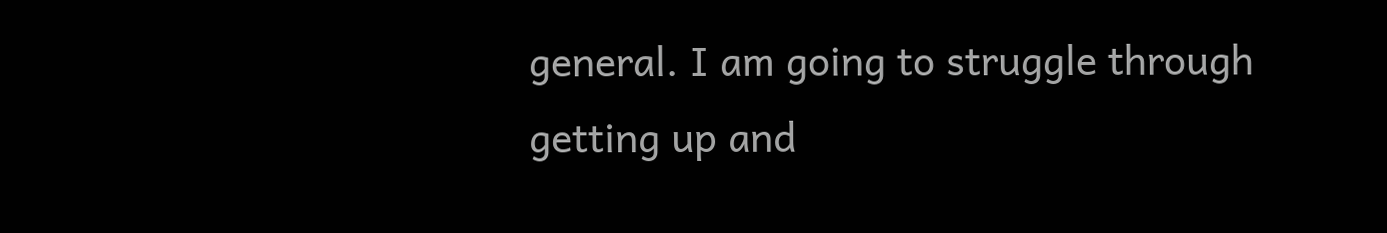general. I am going to struggle through getting up and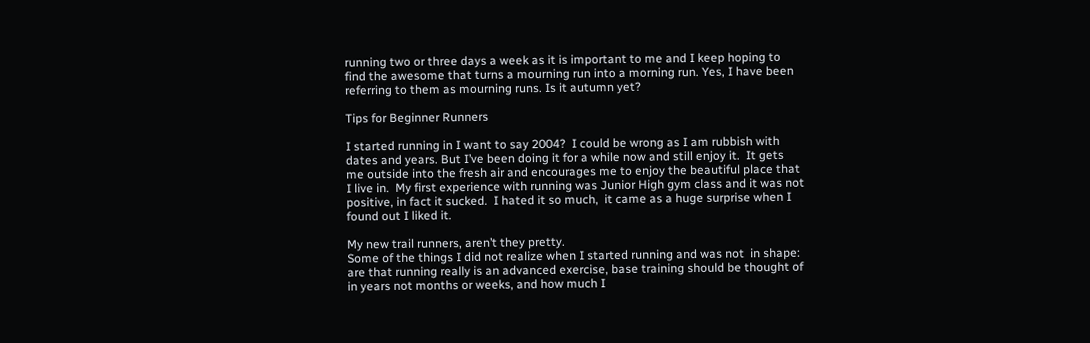running two or three days a week as it is important to me and I keep hoping to find the awesome that turns a mourning run into a morning run. Yes, I have been referring to them as mourning runs. Is it autumn yet?

Tips for Beginner Runners

I started running in I want to say 2004?  I could be wrong as I am rubbish with dates and years. But I’ve been doing it for a while now and still enjoy it.  It gets me outside into the fresh air and encourages me to enjoy the beautiful place that I live in.  My first experience with running was Junior High gym class and it was not positive, in fact it sucked.  I hated it so much,  it came as a huge surprise when I found out I liked it.

My new trail runners, aren’t they pretty.
Some of the things I did not realize when I started running and was not  in shape: are that running really is an advanced exercise, base training should be thought of in years not months or weeks, and how much I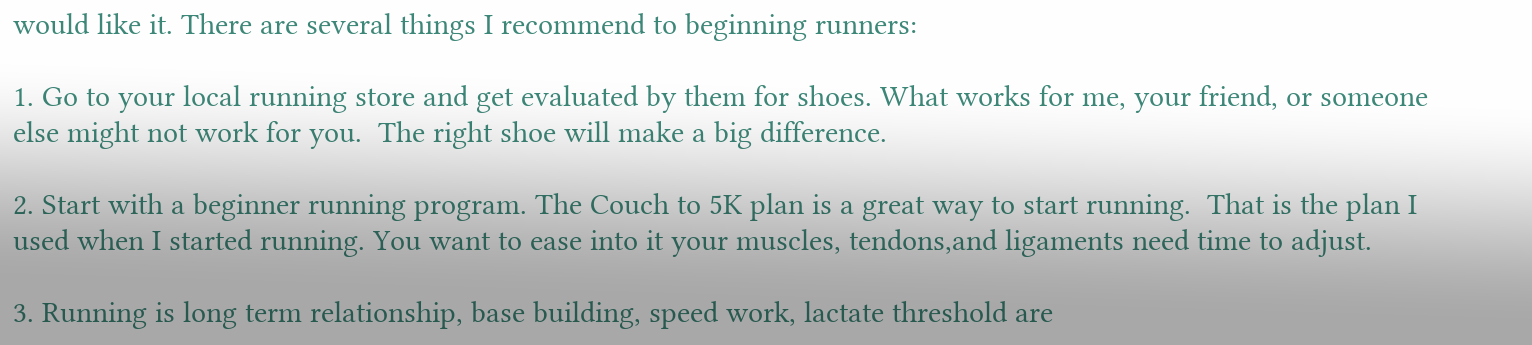would like it. There are several things I recommend to beginning runners:

1. Go to your local running store and get evaluated by them for shoes. What works for me, your friend, or someone else might not work for you.  The right shoe will make a big difference.

2. Start with a beginner running program. The Couch to 5K plan is a great way to start running.  That is the plan I used when I started running. You want to ease into it your muscles, tendons,and ligaments need time to adjust.

3. Running is long term relationship, base building, speed work, lactate threshold are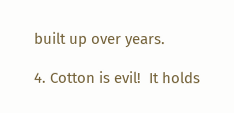built up over years.

4. Cotton is evil!  It holds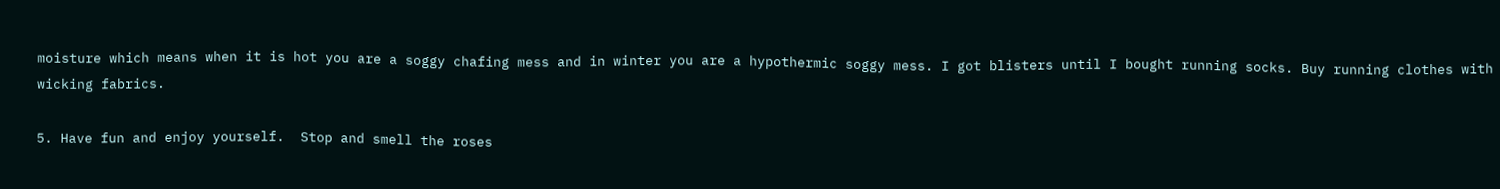moisture which means when it is hot you are a soggy chafing mess and in winter you are a hypothermic soggy mess. I got blisters until I bought running socks. Buy running clothes with wicking fabrics.

5. Have fun and enjoy yourself.  Stop and smell the roses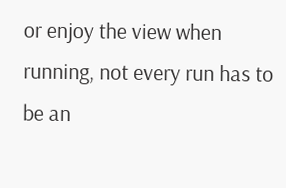or enjoy the view when running, not every run has to be an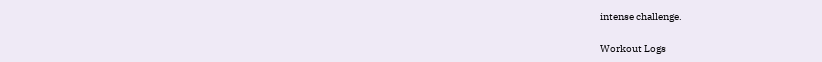intense challenge.

Workout Logs